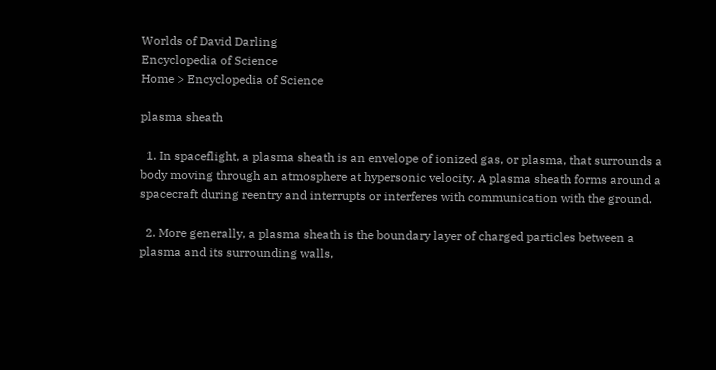Worlds of David Darling
Encyclopedia of Science
Home > Encyclopedia of Science

plasma sheath

  1. In spaceflight, a plasma sheath is an envelope of ionized gas, or plasma, that surrounds a body moving through an atmosphere at hypersonic velocity. A plasma sheath forms around a spacecraft during reentry and interrupts or interferes with communication with the ground.

  2. More generally, a plasma sheath is the boundary layer of charged particles between a plasma and its surrounding walls,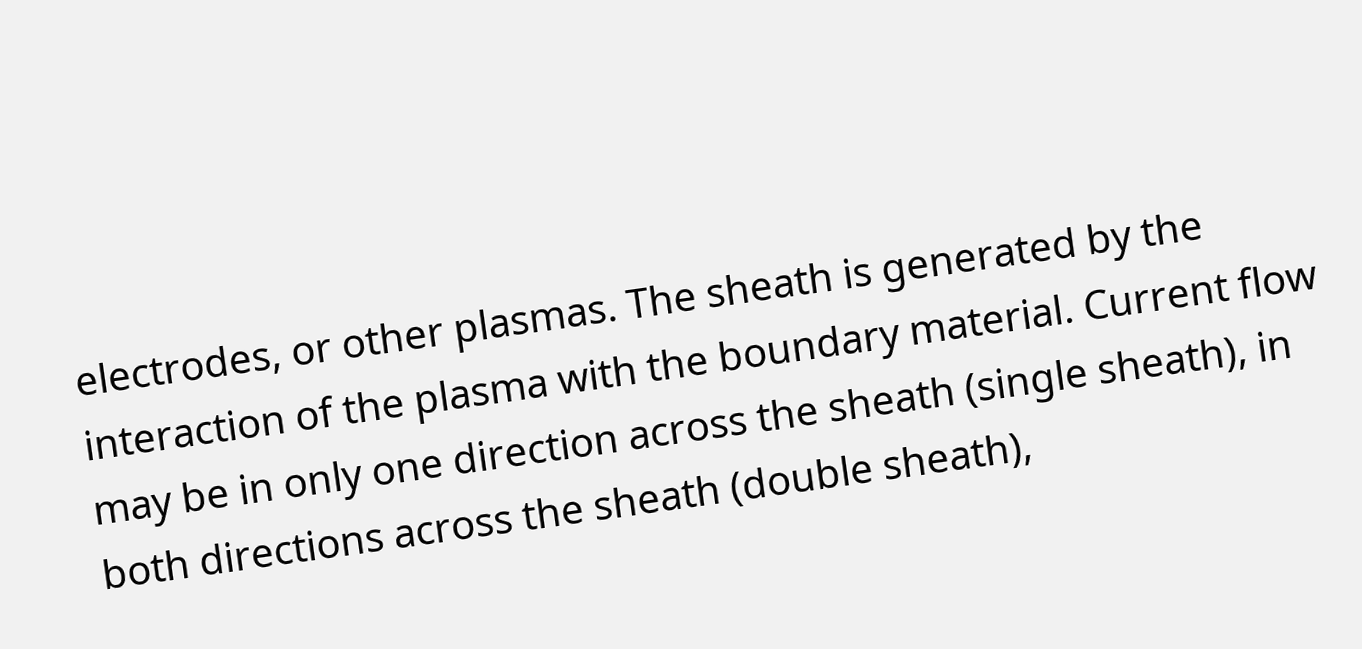electrodes, or other plasmas. The sheath is generated by the interaction of the plasma with the boundary material. Current flow may be in only one direction across the sheath (single sheath), in both directions across the sheath (double sheath),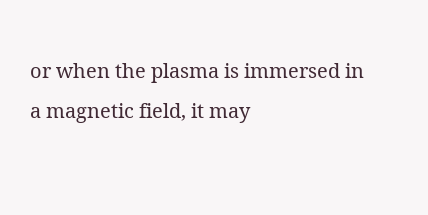or when the plasma is immersed in a magnetic field, it may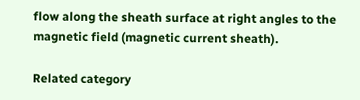flow along the sheath surface at right angles to the magnetic field (magnetic current sheath).

Related category